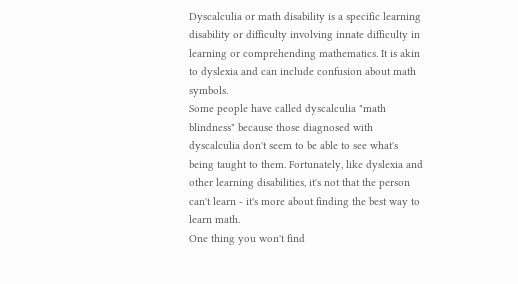Dyscalculia or math disability is a specific learning disability or difficulty involving innate difficulty in learning or comprehending mathematics. It is akin to dyslexia and can include confusion about math symbols.
Some people have called dyscalculia "math blindness" because those diagnosed with dyscalculia don't seem to be able to see what's being taught to them. Fortunately, like dyslexia and other learning disabilities, it's not that the person can't learn - it's more about finding the best way to learn math.
One thing you won't find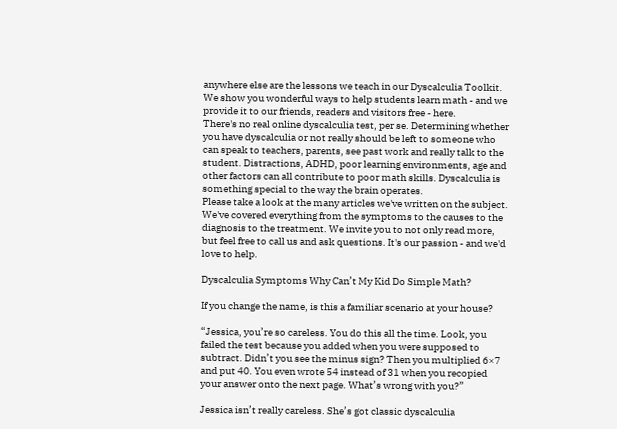anywhere else are the lessons we teach in our Dyscalculia Toolkit. We show you wonderful ways to help students learn math - and we provide it to our friends, readers and visitors free - here.
There's no real online dyscalculia test, per se. Determining whether you have dyscalculia or not really should be left to someone who can speak to teachers, parents, see past work and really talk to the student. Distractions, ADHD, poor learning environments, age and other factors can all contribute to poor math skills. Dyscalculia is something special to the way the brain operates.
Please take a look at the many articles we've written on the subject. We've covered everything from the symptoms to the causes to the diagnosis to the treatment. We invite you to not only read more, but feel free to call us and ask questions. It's our passion - and we'd love to help.

Dyscalculia Symptoms Why Can’t My Kid Do Simple Math?

If you change the name, is this a familiar scenario at your house?

“Jessica, you’re so careless. You do this all the time. Look, you failed the test because you added when you were supposed to subtract. Didn’t you see the minus sign? Then you multiplied 6×7 and put 40. You even wrote 54 instead of 31 when you recopied your answer onto the next page. What’s wrong with you?”

Jessica isn’t really careless. She’s got classic dyscalculia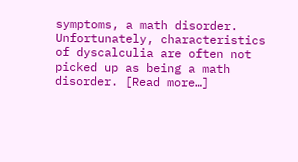symptoms, a math disorder. Unfortunately, characteristics of dyscalculia are often not picked up as being a math disorder. [Read more…]